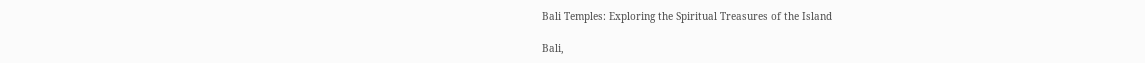Bali Temples: Exploring the Spiritual Treasures of the Island

Bali,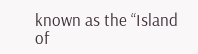known as the “Island of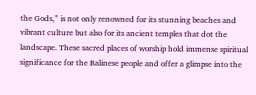the Gods,” is not only renowned for its stunning beaches and vibrant culture but also for its ancient temples that dot the landscape. These sacred places of worship hold immense spiritual significance for the Balinese people and offer a glimpse into the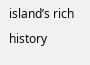island’s rich history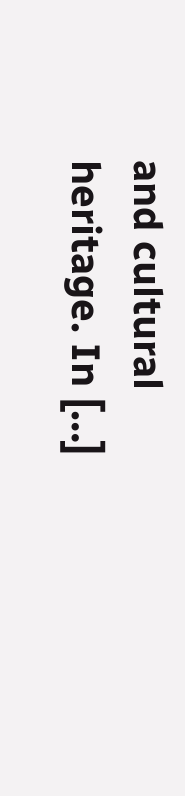and cultural heritage. In […]